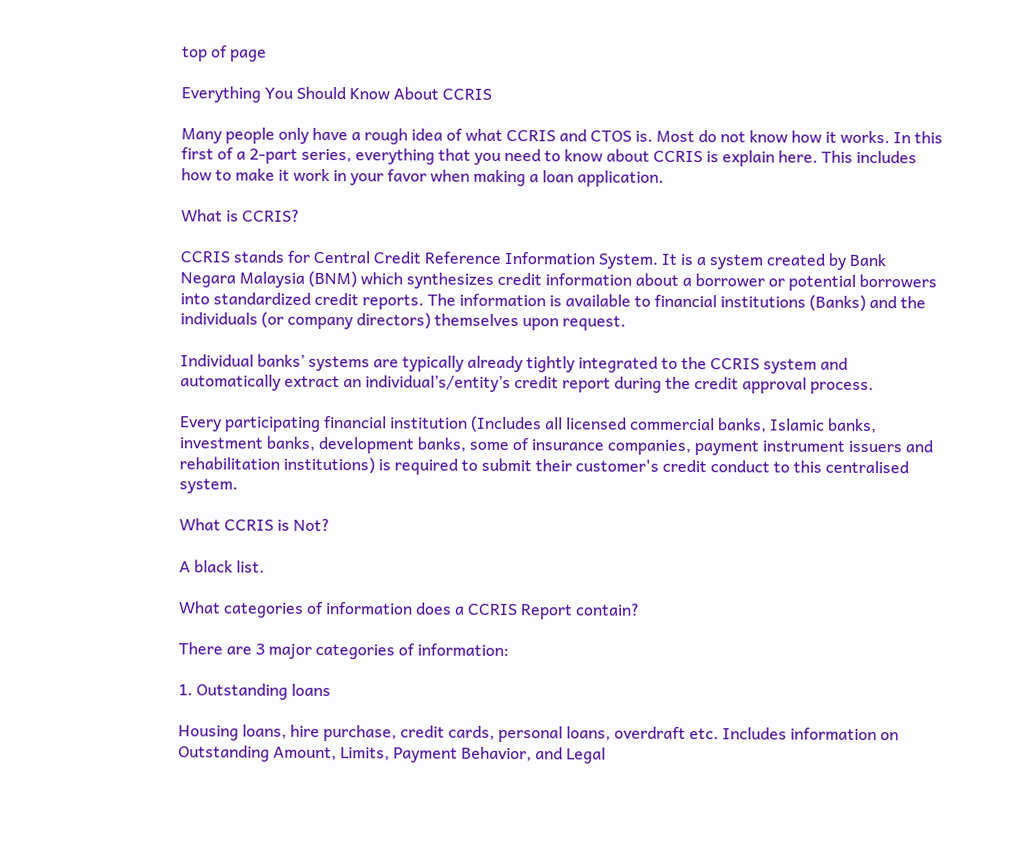top of page

Everything You Should Know About CCRIS

Many people only have a rough idea of what CCRIS and CTOS is. Most do not know how it works. In this first of a 2-part series, everything that you need to know about CCRIS is explain here. This includes how to make it work in your favor when making a loan application.

What is CCRIS?

CCRIS stands for Central Credit Reference Information System. It is a system created by Bank Negara Malaysia (BNM) which synthesizes credit information about a borrower or potential borrowers into standardized credit reports. The information is available to financial institutions (Banks) and the individuals (or company directors) themselves upon request.

Individual banks’ systems are typically already tightly integrated to the CCRIS system and automatically extract an individual’s/entity’s credit report during the credit approval process.

Every participating financial institution (Includes all licensed commercial banks, Islamic banks, investment banks, development banks, some of insurance companies, payment instrument issuers and rehabilitation institutions) is required to submit their customer's credit conduct to this centralised system.

What CCRIS is Not?

A black list.

What categories of information does a CCRIS Report contain?

There are 3 major categories of information:

1. Outstanding loans

Housing loans, hire purchase, credit cards, personal loans, overdraft etc. Includes information on Outstanding Amount, Limits, Payment Behavior, and Legal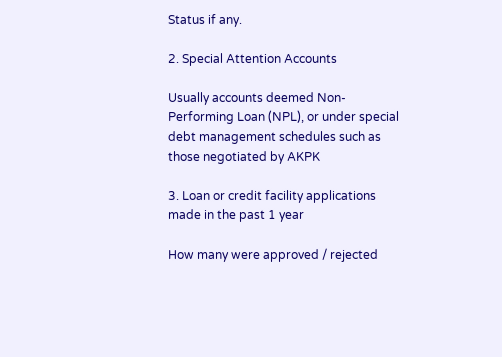Status if any.

2. Special Attention Accounts

Usually accounts deemed Non-Performing Loan (NPL), or under special debt management schedules such as those negotiated by AKPK

3. Loan or credit facility applications made in the past 1 year

How many were approved / rejected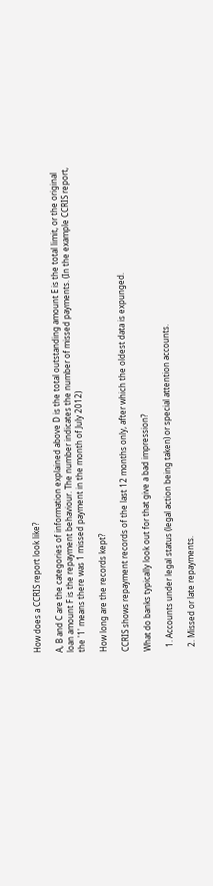How does a CCRIS report look like?

A, B and C are the categories of information explained above D is the total outstanding amount E is the total limit, or the original loan amount F is the repayment behaviour. The number indicates the number of missed payments. (In the example CCRIS report, the '1' means there was 1 missed payment in the month of July 2012)

How long are the records kept?

CCRIS shows repayment records of the last 12 months only, after which the oldest data is expunged.

What do banks typically look out for that give a bad impression?

  1. Accounts under legal status (legal action being taken) or special attention accounts.

  2. Missed or late repayments.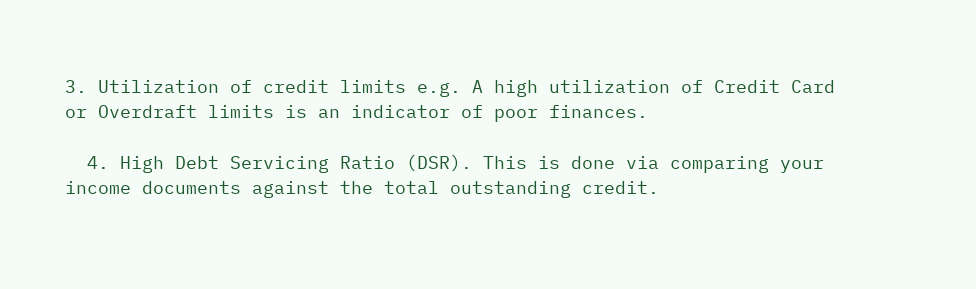3. Utilization of credit limits e.g. A high utilization of Credit Card or Overdraft limits is an indicator of poor finances.

  4. High Debt Servicing Ratio (DSR). This is done via comparing your income documents against the total outstanding credit.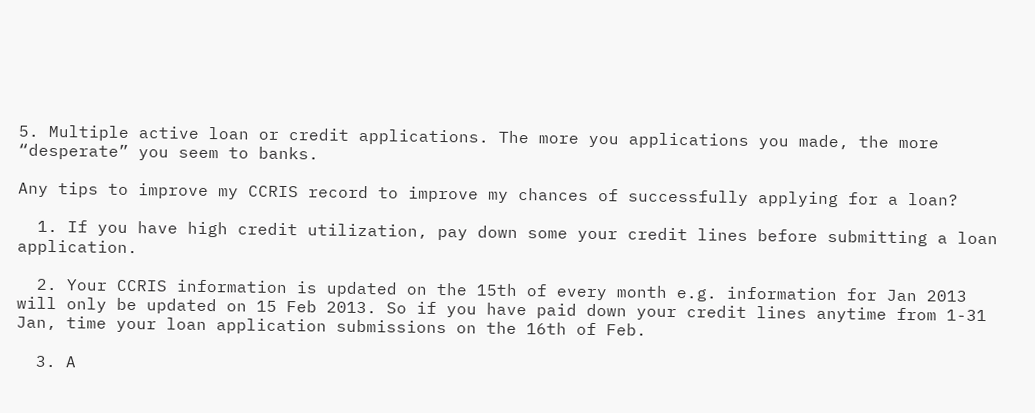5. Multiple active loan or credit applications. The more you applications you made, the more “desperate” you seem to banks.

Any tips to improve my CCRIS record to improve my chances of successfully applying for a loan?

  1. If you have high credit utilization, pay down some your credit lines before submitting a loan application.

  2. Your CCRIS information is updated on the 15th of every month e.g. information for Jan 2013 will only be updated on 15 Feb 2013. So if you have paid down your credit lines anytime from 1-31 Jan, time your loan application submissions on the 16th of Feb.

  3. A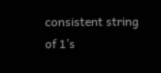consistent string of 1’s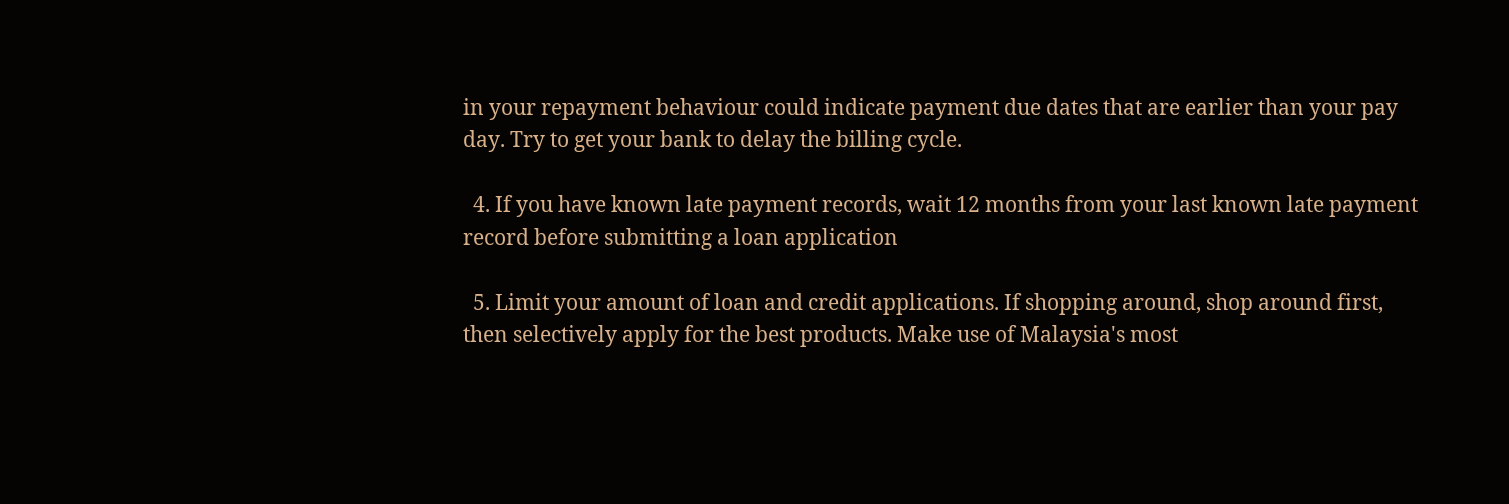in your repayment behaviour could indicate payment due dates that are earlier than your pay day. Try to get your bank to delay the billing cycle.

  4. If you have known late payment records, wait 12 months from your last known late payment record before submitting a loan application

  5. Limit your amount of loan and credit applications. If shopping around, shop around first, then selectively apply for the best products. Make use of Malaysia's most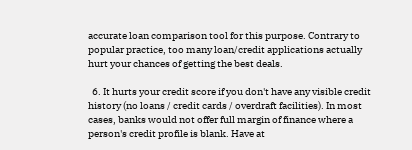accurate loan comparison tool for this purpose. Contrary to popular practice, too many loan/credit applications actually hurt your chances of getting the best deals.

  6. It hurts your credit score if you don't have any visible credit history (no loans / credit cards / overdraft facilities). In most cases, banks would not offer full margin of finance where a person's credit profile is blank. Have at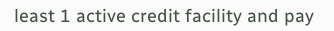least 1 active credit facility and pay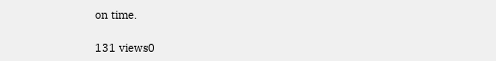on time.

131 views0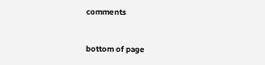comments


bottom of page